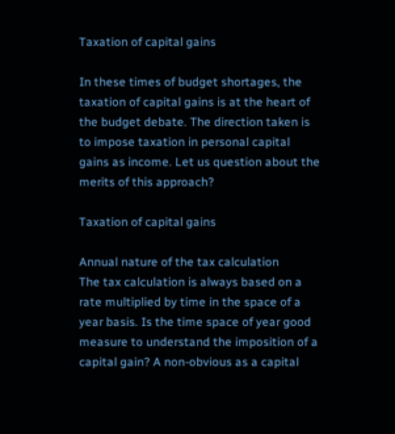Taxation of capital gains

In these times of budget shortages, the taxation of capital gains is at the heart of the budget debate. The direction taken is to impose taxation in personal capital gains as income. Let us question about the merits of this approach?

Taxation of capital gains

Annual nature of the tax calculation
The tax calculation is always based on a rate multiplied by time in the space of a year basis. Is the time space of year good measure to understand the imposition of a capital gain? A non-obvious as a capital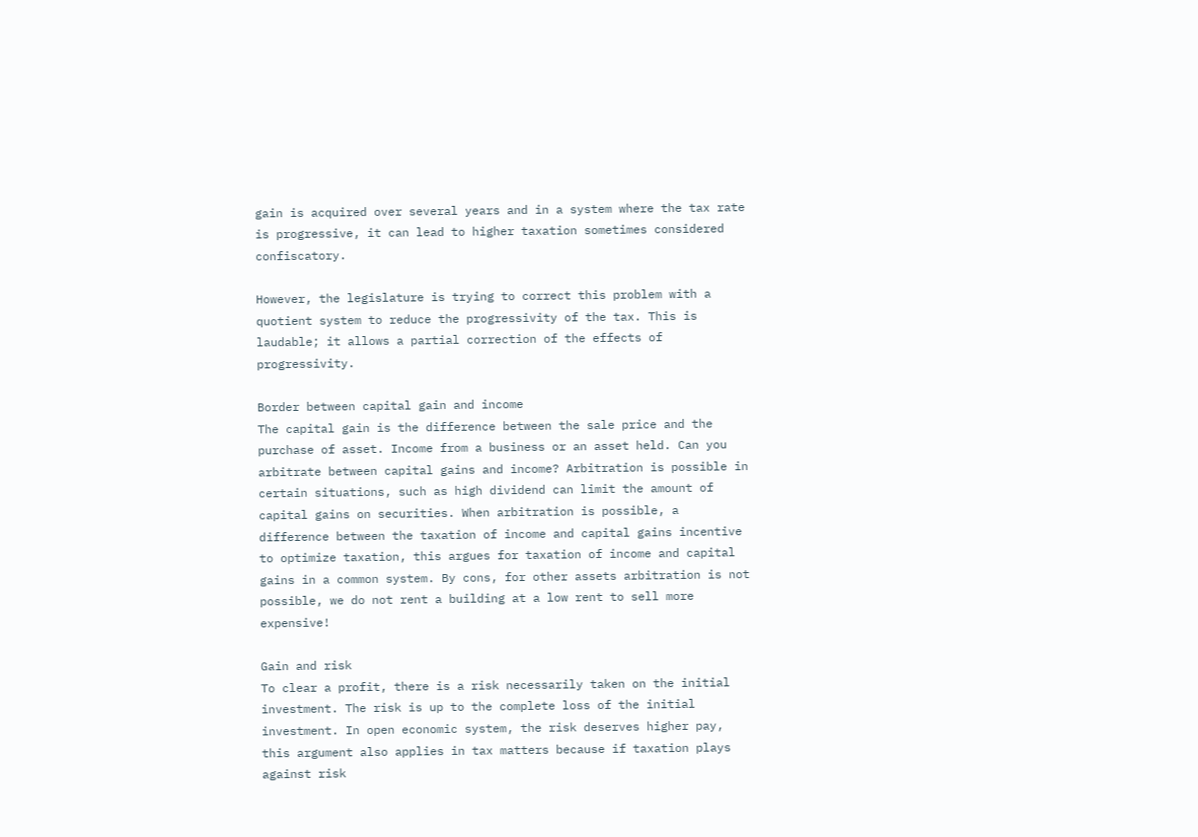gain is acquired over several years and in a system where the tax rate is progressive, it can lead to higher taxation sometimes considered confiscatory.

However, the legislature is trying to correct this problem with a quotient system to reduce the progressivity of the tax. This is laudable; it allows a partial correction of the effects of progressivity.

Border between capital gain and income
The capital gain is the difference between the sale price and the purchase of asset. Income from a business or an asset held. Can you arbitrate between capital gains and income? Arbitration is possible in certain situations, such as high dividend can limit the amount of capital gains on securities. When arbitration is possible, a difference between the taxation of income and capital gains incentive to optimize taxation, this argues for taxation of income and capital gains in a common system. By cons, for other assets arbitration is not possible, we do not rent a building at a low rent to sell more expensive!

Gain and risk
To clear a profit, there is a risk necessarily taken on the initial investment. The risk is up to the complete loss of the initial investment. In open economic system, the risk deserves higher pay, this argument also applies in tax matters because if taxation plays against risk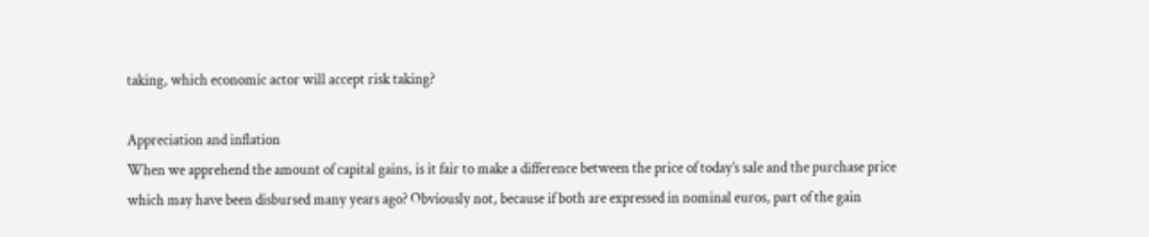taking, which economic actor will accept risk taking?

Appreciation and inflation
When we apprehend the amount of capital gains, is it fair to make a difference between the price of today’s sale and the purchase price which may have been disbursed many years ago? Obviously not, because if both are expressed in nominal euros, part of the gain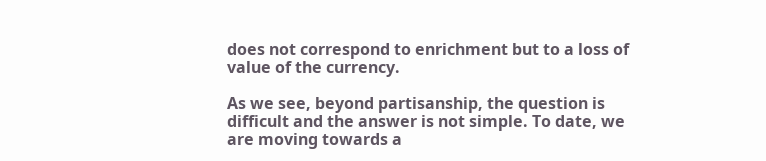does not correspond to enrichment but to a loss of value of the currency.

As we see, beyond partisanship, the question is difficult and the answer is not simple. To date, we are moving towards a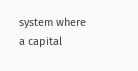system where a capital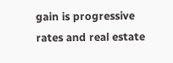gain is progressive rates and real estate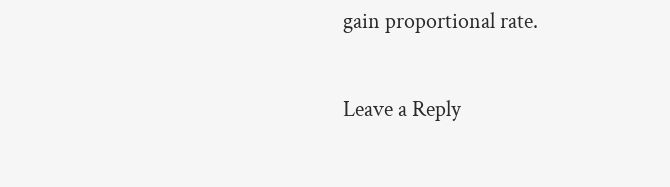gain proportional rate.

Leave a Reply